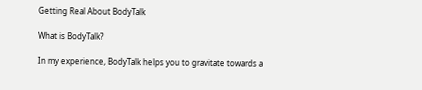Getting Real About BodyTalk

What is BodyTalk?

In my experience, BodyTalk helps you to gravitate towards a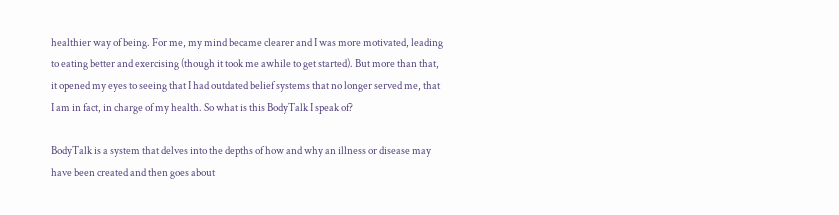healthier way of being. For me, my mind became clearer and I was more motivated, leading to eating better and exercising (though it took me awhile to get started). But more than that, it opened my eyes to seeing that I had outdated belief systems that no longer served me, that I am in fact, in charge of my health. So what is this BodyTalk I speak of?

BodyTalk is a system that delves into the depths of how and why an illness or disease may have been created and then goes about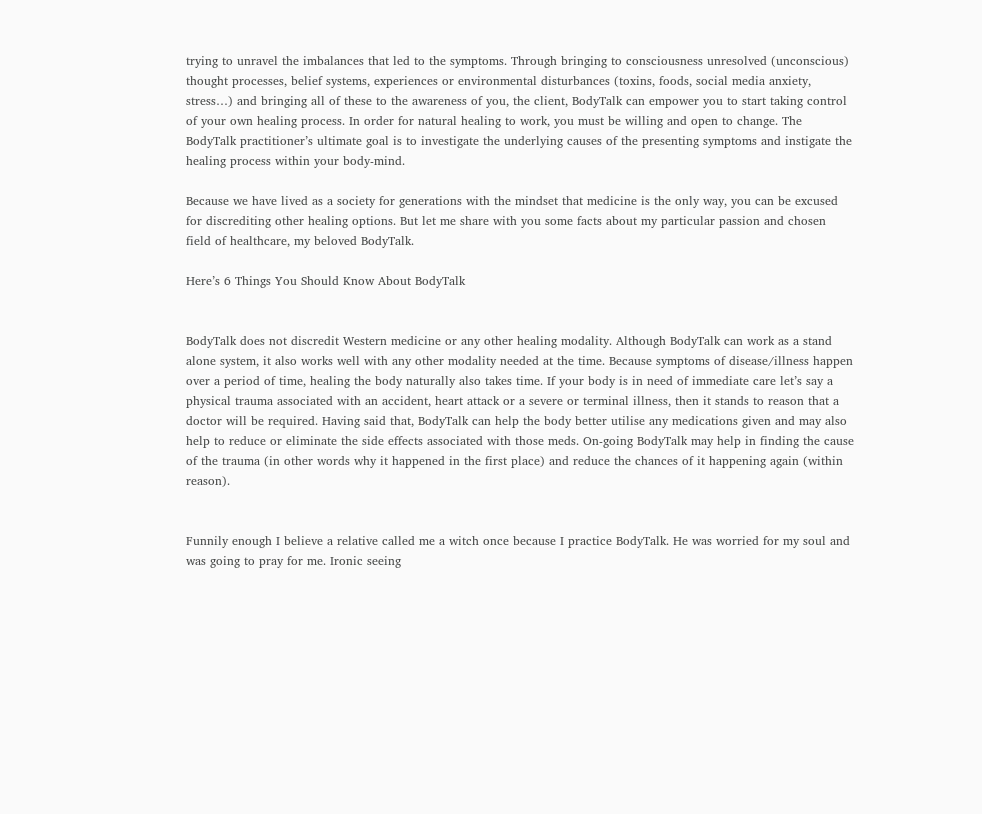trying to unravel the imbalances that led to the symptoms. Through bringing to consciousness unresolved (unconscious) thought processes, belief systems, experiences or environmental disturbances (toxins, foods, social media anxiety, stress…) and bringing all of these to the awareness of you, the client, BodyTalk can empower you to start taking control of your own healing process. In order for natural healing to work, you must be willing and open to change. The BodyTalk practitioner’s ultimate goal is to investigate the underlying causes of the presenting symptoms and instigate the healing process within your body-mind.

Because we have lived as a society for generations with the mindset that medicine is the only way, you can be excused for discrediting other healing options. But let me share with you some facts about my particular passion and chosen field of healthcare, my beloved BodyTalk.

Here’s 6 Things You Should Know About BodyTalk


BodyTalk does not discredit Western medicine or any other healing modality. Although BodyTalk can work as a stand alone system, it also works well with any other modality needed at the time. Because symptoms of disease/illness happen over a period of time, healing the body naturally also takes time. If your body is in need of immediate care let’s say a physical trauma associated with an accident, heart attack or a severe or terminal illness, then it stands to reason that a doctor will be required. Having said that, BodyTalk can help the body better utilise any medications given and may also help to reduce or eliminate the side effects associated with those meds. On-going BodyTalk may help in finding the cause of the trauma (in other words why it happened in the first place) and reduce the chances of it happening again (within reason).


Funnily enough I believe a relative called me a witch once because I practice BodyTalk. He was worried for my soul and was going to pray for me. Ironic seeing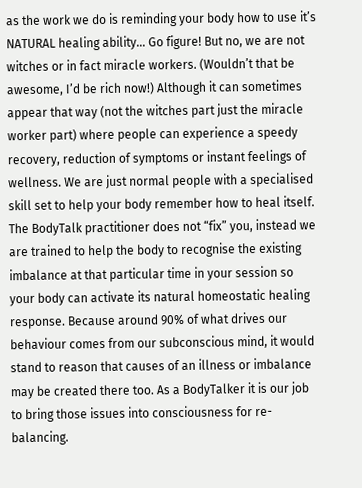as the work we do is reminding your body how to use it’s NATURAL healing ability… Go figure! But no, we are not witches or in fact miracle workers. (Wouldn’t that be awesome, I’d be rich now!) Although it can sometimes appear that way (not the witches part just the miracle worker part) where people can experience a speedy recovery, reduction of symptoms or instant feelings of wellness. We are just normal people with a specialised skill set to help your body remember how to heal itself. The BodyTalk practitioner does not “fix” you, instead we are trained to help the body to recognise the existing imbalance at that particular time in your session so your body can activate its natural homeostatic healing response. Because around 90% of what drives our behaviour comes from our subconscious mind, it would stand to reason that causes of an illness or imbalance may be created there too. As a BodyTalker it is our job to bring those issues into consciousness for re-balancing.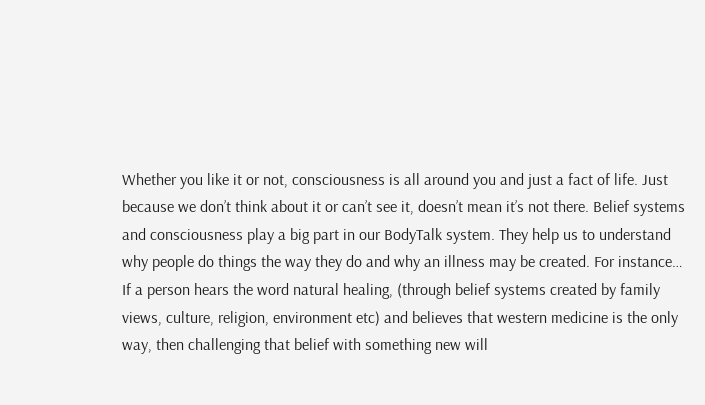Whether you like it or not, consciousness is all around you and just a fact of life. Just because we don’t think about it or can’t see it, doesn’t mean it’s not there. Belief systems and consciousness play a big part in our BodyTalk system. They help us to understand why people do things the way they do and why an illness may be created. For instance… If a person hears the word natural healing, (through belief systems created by family views, culture, religion, environment etc) and believes that western medicine is the only way, then challenging that belief with something new will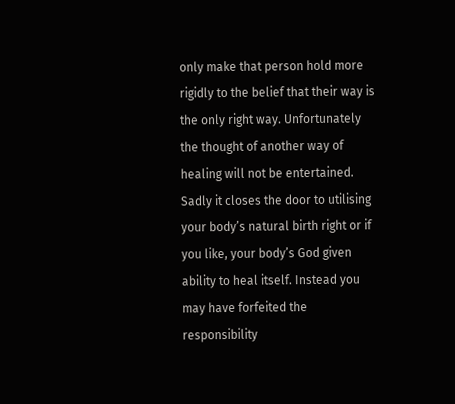only make that person hold more rigidly to the belief that their way is the only right way. Unfortunately the thought of another way of healing will not be entertained. Sadly it closes the door to utilising your body’s natural birth right or if you like, your body’s God given ability to heal itself. Instead you may have forfeited the responsibility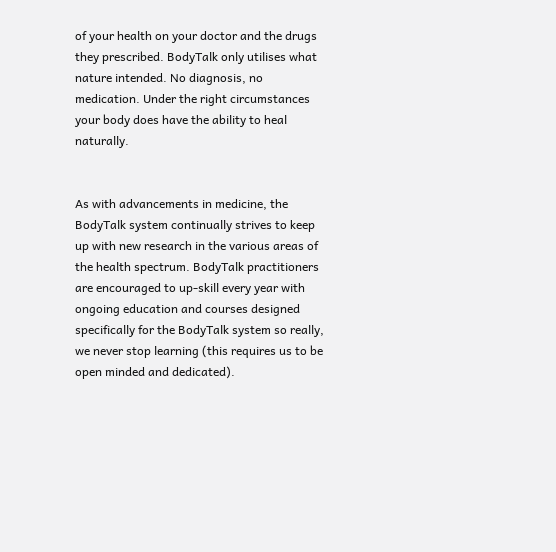of your health on your doctor and the drugs they prescribed. BodyTalk only utilises what nature intended. No diagnosis, no medication. Under the right circumstances your body does have the ability to heal naturally.


As with advancements in medicine, the BodyTalk system continually strives to keep up with new research in the various areas of the health spectrum. BodyTalk practitioners are encouraged to up-skill every year with ongoing education and courses designed specifically for the BodyTalk system so really, we never stop learning (this requires us to be open minded and dedicated).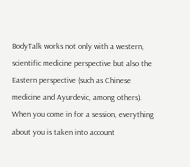BodyTalk works not only with a western, scientific medicine perspective but also the Eastern perspective (such as Chinese medicine and Ayurdevic, among others). When you come in for a session, everything about you is taken into account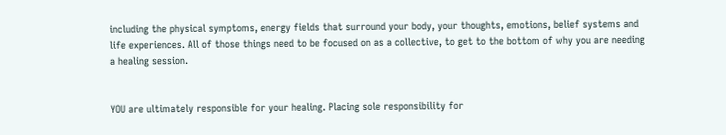including the physical symptoms, energy fields that surround your body, your thoughts, emotions, belief systems and life experiences. All of those things need to be focused on as a collective, to get to the bottom of why you are needing a healing session.


YOU are ultimately responsible for your healing. Placing sole responsibility for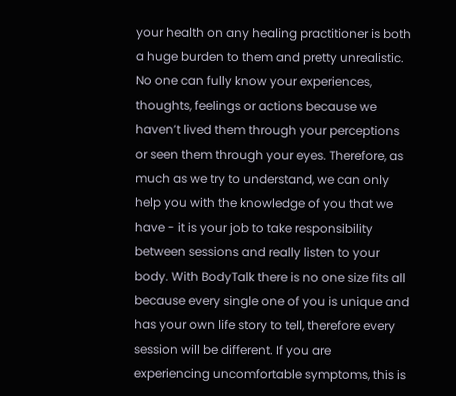your health on any healing practitioner is both a huge burden to them and pretty unrealistic. No one can fully know your experiences, thoughts, feelings or actions because we haven’t lived them through your perceptions or seen them through your eyes. Therefore, as much as we try to understand, we can only help you with the knowledge of you that we have - it is your job to take responsibility between sessions and really listen to your body. With BodyTalk there is no one size fits all because every single one of you is unique and has your own life story to tell, therefore every session will be different. If you are experiencing uncomfortable symptoms, this is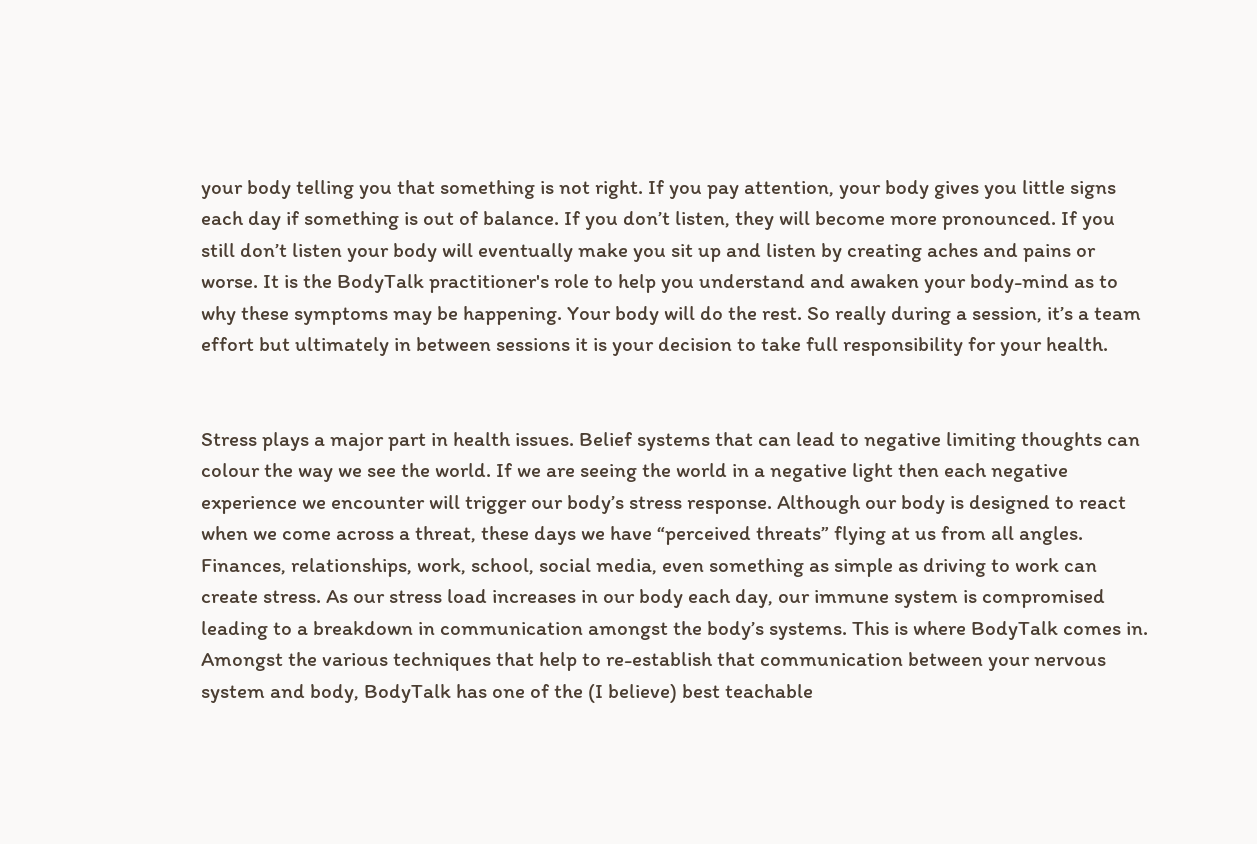your body telling you that something is not right. If you pay attention, your body gives you little signs each day if something is out of balance. If you don’t listen, they will become more pronounced. If you still don’t listen your body will eventually make you sit up and listen by creating aches and pains or worse. It is the BodyTalk practitioner's role to help you understand and awaken your body-mind as to why these symptoms may be happening. Your body will do the rest. So really during a session, it’s a team effort but ultimately in between sessions it is your decision to take full responsibility for your health.


Stress plays a major part in health issues. Belief systems that can lead to negative limiting thoughts can colour the way we see the world. If we are seeing the world in a negative light then each negative experience we encounter will trigger our body’s stress response. Although our body is designed to react when we come across a threat, these days we have “perceived threats” flying at us from all angles. Finances, relationships, work, school, social media, even something as simple as driving to work can create stress. As our stress load increases in our body each day, our immune system is compromised leading to a breakdown in communication amongst the body’s systems. This is where BodyTalk comes in. Amongst the various techniques that help to re-establish that communication between your nervous system and body, BodyTalk has one of the (I believe) best teachable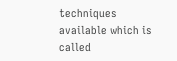techniques available which is called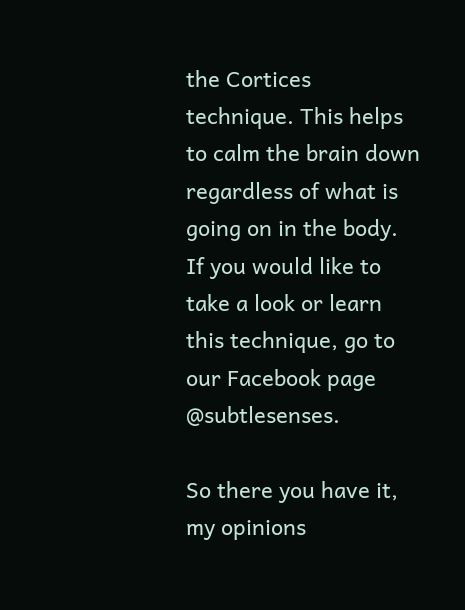the Cortices technique. This helps to calm the brain down regardless of what is going on in the body. If you would like to take a look or learn this technique, go to our Facebook page @subtlesenses.

So there you have it, my opinions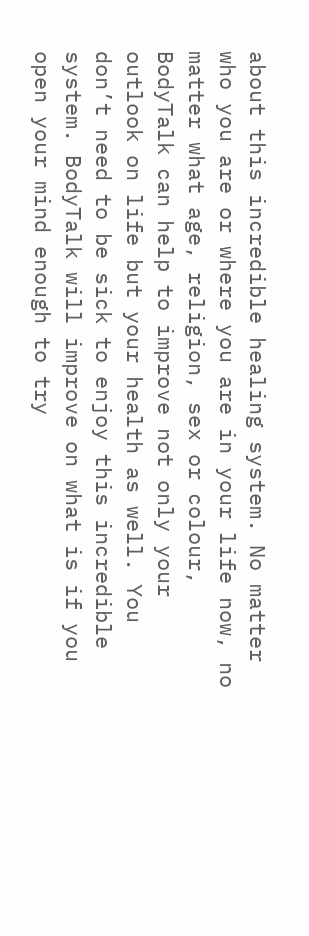about this incredible healing system. No matter who you are or where you are in your life now, no matter what age, religion, sex or colour, BodyTalk can help to improve not only your outlook on life but your health as well. You don’t need to be sick to enjoy this incredible system. BodyTalk will improve on what is if you open your mind enough to try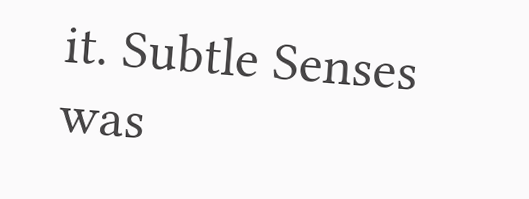it. Subtle Senses was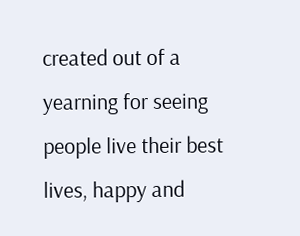created out of a yearning for seeing people live their best lives, happy and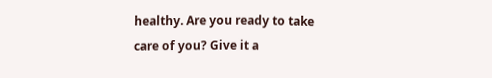healthy. Are you ready to take care of you? Give it a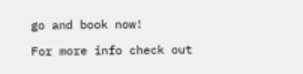go and book now!

For more info check out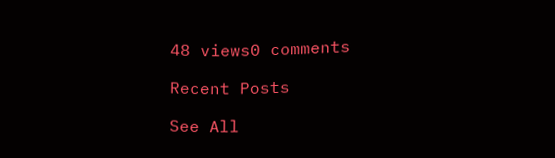48 views0 comments

Recent Posts

See All